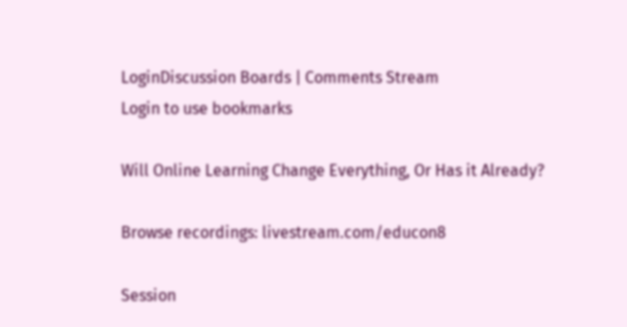LoginDiscussion Boards | Comments Stream
Login to use bookmarks

Will Online Learning Change Everything, Or Has it Already?

Browse recordings: livestream.com/educon8

Session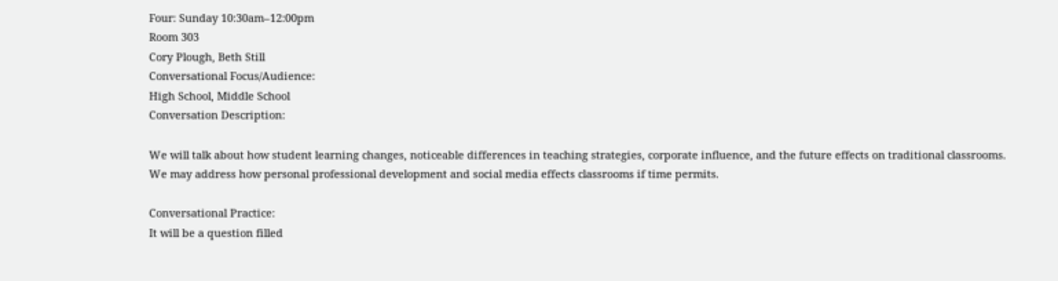Four: Sunday 10:30am–12:00pm
Room 303
Cory Plough, Beth Still
Conversational Focus/Audience:
High School, Middle School
Conversation Description:

We will talk about how student learning changes, noticeable differences in teaching strategies, corporate influence, and the future effects on traditional classrooms. We may address how personal professional development and social media effects classrooms if time permits.

Conversational Practice:
It will be a question filled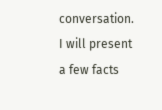conversation. I will present a few facts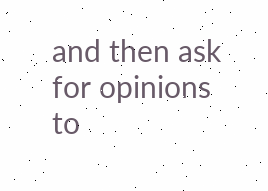and then ask for opinions to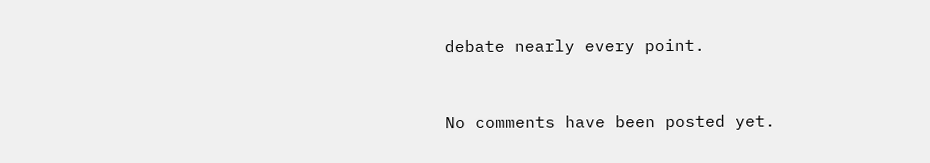debate nearly every point.


No comments have been posted yet.